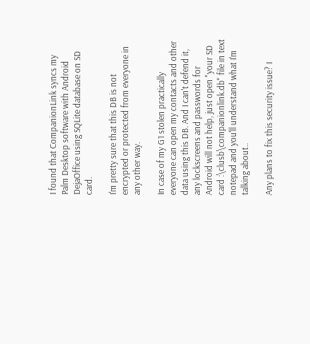I found that CompanionLink syncs my Palm Desktop software with Android DejaOffice using SQLite database on SD card.

I'm pretty sure that this DB is not encrypted or protected from everyone in any other way.

In case of my G1 stolen practically everyone can open my contacts and other data using this DB. And I can't defend it, any lockscreens and passwords for Android will not help, just open "your SD card :\clusb\companionlink.db" file in text notepad and you'll understand what I'm talking about..

Any plans to fix this security issue? I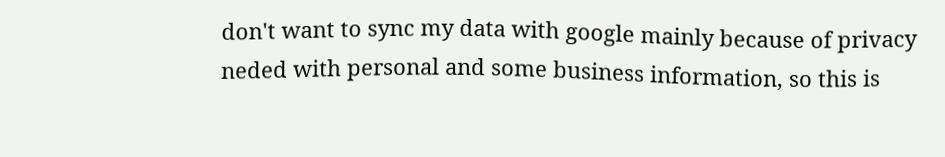don't want to sync my data with google mainly because of privacy neded with personal and some business information, so this is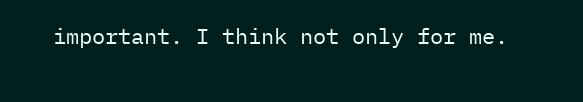important. I think not only for me.